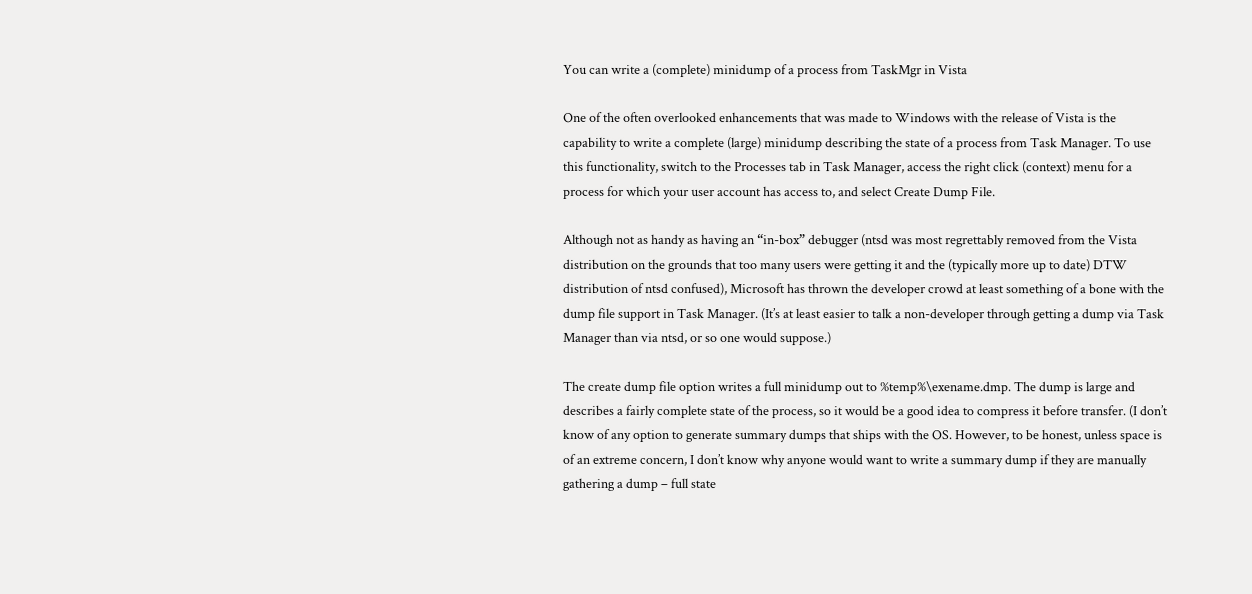You can write a (complete) minidump of a process from TaskMgr in Vista

One of the often overlooked enhancements that was made to Windows with the release of Vista is the capability to write a complete (large) minidump describing the state of a process from Task Manager. To use this functionality, switch to the Processes tab in Task Manager, access the right click (context) menu for a process for which your user account has access to, and select Create Dump File.

Although not as handy as having an “in-box” debugger (ntsd was most regrettably removed from the Vista distribution on the grounds that too many users were getting it and the (typically more up to date) DTW distribution of ntsd confused), Microsoft has thrown the developer crowd at least something of a bone with the dump file support in Task Manager. (It’s at least easier to talk a non-developer through getting a dump via Task Manager than via ntsd, or so one would suppose.)

The create dump file option writes a full minidump out to %temp%\exename.dmp. The dump is large and describes a fairly complete state of the process, so it would be a good idea to compress it before transfer. (I don’t know of any option to generate summary dumps that ships with the OS. However, to be honest, unless space is of an extreme concern, I don’t know why anyone would want to write a summary dump if they are manually gathering a dump – full state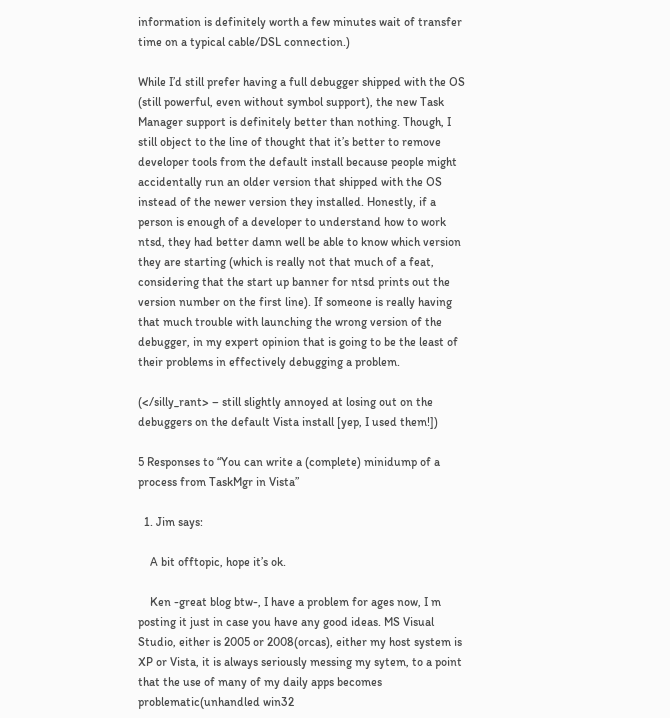information is definitely worth a few minutes wait of transfer time on a typical cable/DSL connection.)

While I’d still prefer having a full debugger shipped with the OS (still powerful, even without symbol support), the new Task Manager support is definitely better than nothing. Though, I still object to the line of thought that it’s better to remove developer tools from the default install because people might accidentally run an older version that shipped with the OS instead of the newer version they installed. Honestly, if a person is enough of a developer to understand how to work ntsd, they had better damn well be able to know which version they are starting (which is really not that much of a feat, considering that the start up banner for ntsd prints out the version number on the first line). If someone is really having that much trouble with launching the wrong version of the debugger, in my expert opinion that is going to be the least of their problems in effectively debugging a problem.

(</silly_rant> – still slightly annoyed at losing out on the debuggers on the default Vista install [yep, I used them!])

5 Responses to “You can write a (complete) minidump of a process from TaskMgr in Vista”

  1. Jim says:

    A bit offtopic, hope it’s ok.

    Ken -great blog btw-, I have a problem for ages now, I m posting it just in case you have any good ideas. MS Visual Studio, either is 2005 or 2008(orcas), either my host system is XP or Vista, it is always seriously messing my sytem, to a point that the use of many of my daily apps becomes problematic(unhandled win32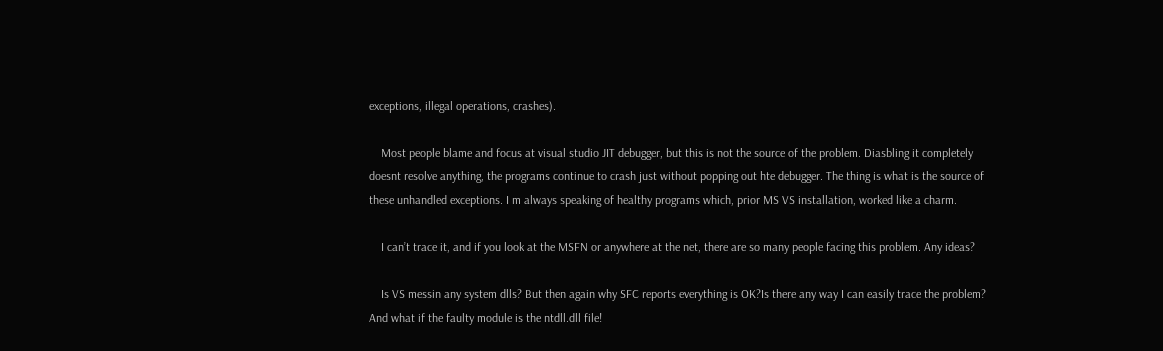exceptions, illegal operations, crashes).

    Most people blame and focus at visual studio JIT debugger, but this is not the source of the problem. Diasbling it completely doesnt resolve anything, the programs continue to crash just without popping out hte debugger. The thing is what is the source of these unhandled exceptions. I m always speaking of healthy programs which, prior MS VS installation, worked like a charm.

    I can’t trace it, and if you look at the MSFN or anywhere at the net, there are so many people facing this problem. Any ideas?

    Is VS messin any system dlls? But then again why SFC reports everything is OK?Is there any way I can easily trace the problem? And what if the faulty module is the ntdll.dll file!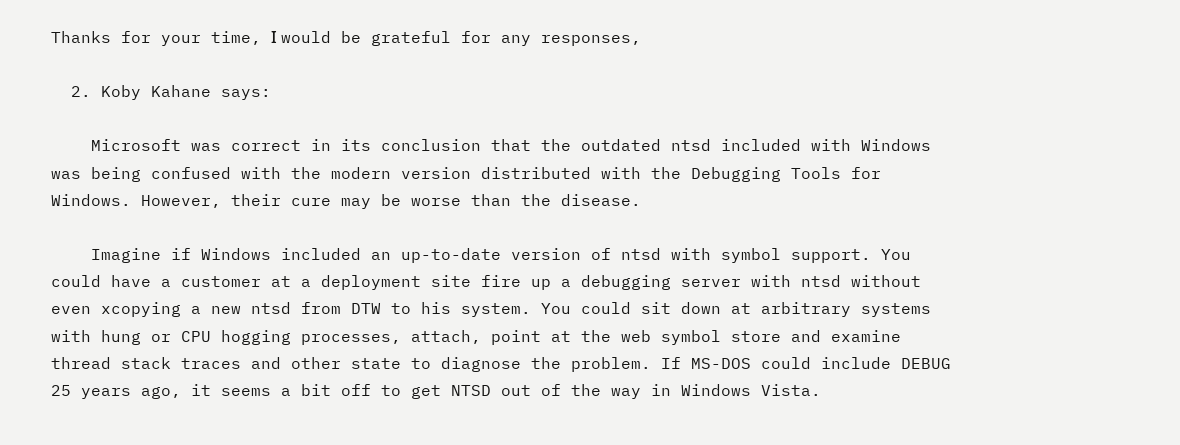Thanks for your time, Ι would be grateful for any responses,

  2. Koby Kahane says:

    Microsoft was correct in its conclusion that the outdated ntsd included with Windows was being confused with the modern version distributed with the Debugging Tools for Windows. However, their cure may be worse than the disease.

    Imagine if Windows included an up-to-date version of ntsd with symbol support. You could have a customer at a deployment site fire up a debugging server with ntsd without even xcopying a new ntsd from DTW to his system. You could sit down at arbitrary systems with hung or CPU hogging processes, attach, point at the web symbol store and examine thread stack traces and other state to diagnose the problem. If MS-DOS could include DEBUG 25 years ago, it seems a bit off to get NTSD out of the way in Windows Vista.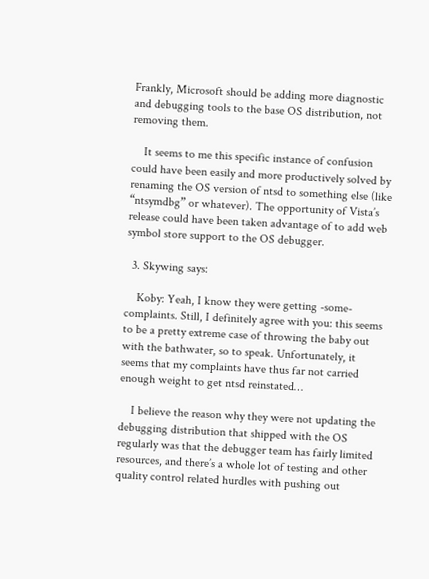Frankly, Microsoft should be adding more diagnostic and debugging tools to the base OS distribution, not removing them.

    It seems to me this specific instance of confusion could have been easily and more productively solved by renaming the OS version of ntsd to something else (like “ntsymdbg” or whatever). The opportunity of Vista’s release could have been taken advantage of to add web symbol store support to the OS debugger.

  3. Skywing says:

    Koby: Yeah, I know they were getting -some- complaints. Still, I definitely agree with you: this seems to be a pretty extreme case of throwing the baby out with the bathwater, so to speak. Unfortunately, it seems that my complaints have thus far not carried enough weight to get ntsd reinstated…

    I believe the reason why they were not updating the debugging distribution that shipped with the OS regularly was that the debugger team has fairly limited resources, and there’s a whole lot of testing and other quality control related hurdles with pushing out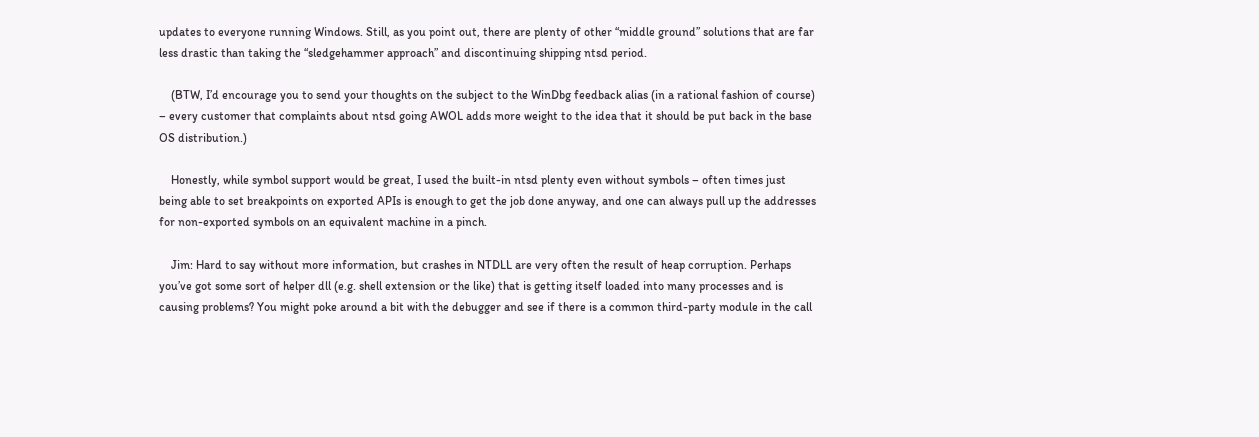updates to everyone running Windows. Still, as you point out, there are plenty of other “middle ground” solutions that are far less drastic than taking the “sledgehammer approach” and discontinuing shipping ntsd period.

    (BTW, I’d encourage you to send your thoughts on the subject to the WinDbg feedback alias (in a rational fashion of course) – every customer that complaints about ntsd going AWOL adds more weight to the idea that it should be put back in the base OS distribution.)

    Honestly, while symbol support would be great, I used the built-in ntsd plenty even without symbols – often times just being able to set breakpoints on exported APIs is enough to get the job done anyway, and one can always pull up the addresses for non-exported symbols on an equivalent machine in a pinch.

    Jim: Hard to say without more information, but crashes in NTDLL are very often the result of heap corruption. Perhaps you’ve got some sort of helper dll (e.g. shell extension or the like) that is getting itself loaded into many processes and is causing problems? You might poke around a bit with the debugger and see if there is a common third-party module in the call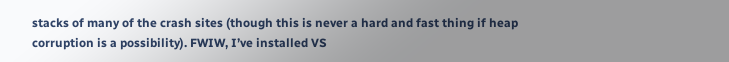stacks of many of the crash sites (though this is never a hard and fast thing if heap corruption is a possibility). FWIW, I’ve installed VS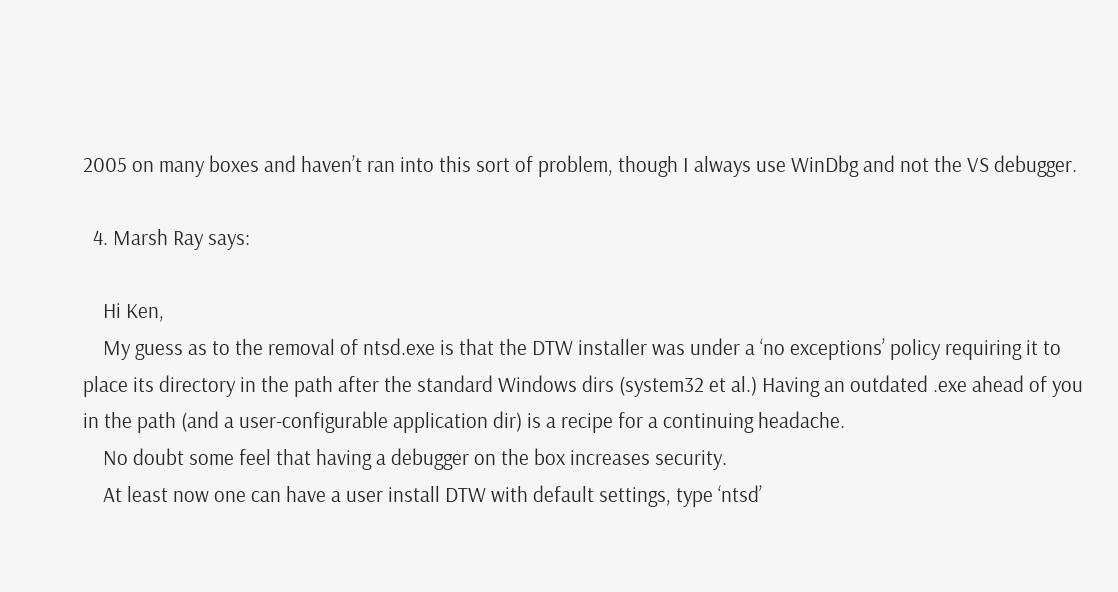2005 on many boxes and haven’t ran into this sort of problem, though I always use WinDbg and not the VS debugger.

  4. Marsh Ray says:

    Hi Ken,
    My guess as to the removal of ntsd.exe is that the DTW installer was under a ‘no exceptions’ policy requiring it to place its directory in the path after the standard Windows dirs (system32 et al.) Having an outdated .exe ahead of you in the path (and a user-configurable application dir) is a recipe for a continuing headache.
    No doubt some feel that having a debugger on the box increases security.
    At least now one can have a user install DTW with default settings, type ‘ntsd’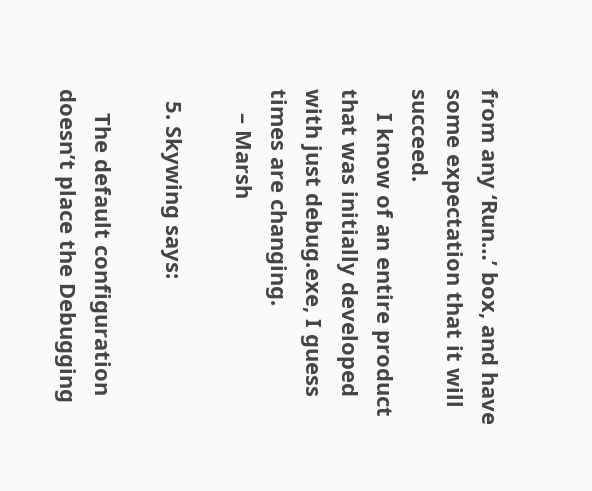from any ‘Run…’ box, and have some expectation that it will succeed.
    I know of an entire product that was initially developed with just debug.exe, I guess times are changing.
    – Marsh

  5. Skywing says:

    The default configuration doesn’t place the Debugging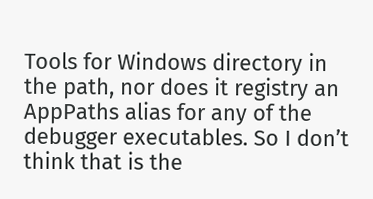Tools for Windows directory in the path, nor does it registry an AppPaths alias for any of the debugger executables. So I don’t think that is the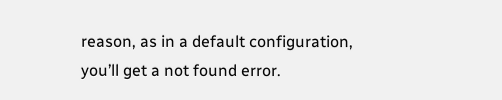reason, as in a default configuration, you’ll get a not found error.